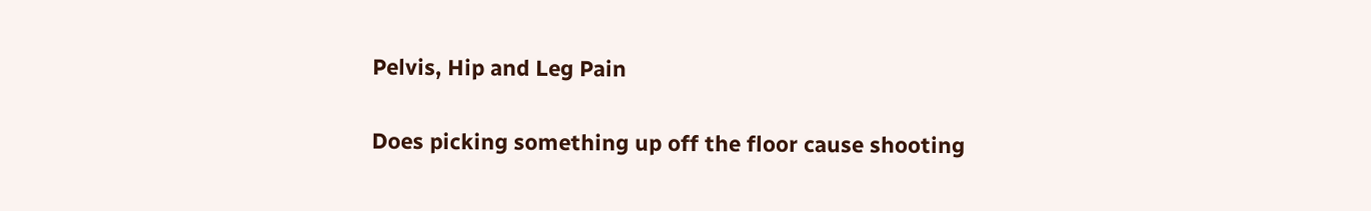Pelvis, Hip and Leg Pain

Does picking something up off the floor cause shooting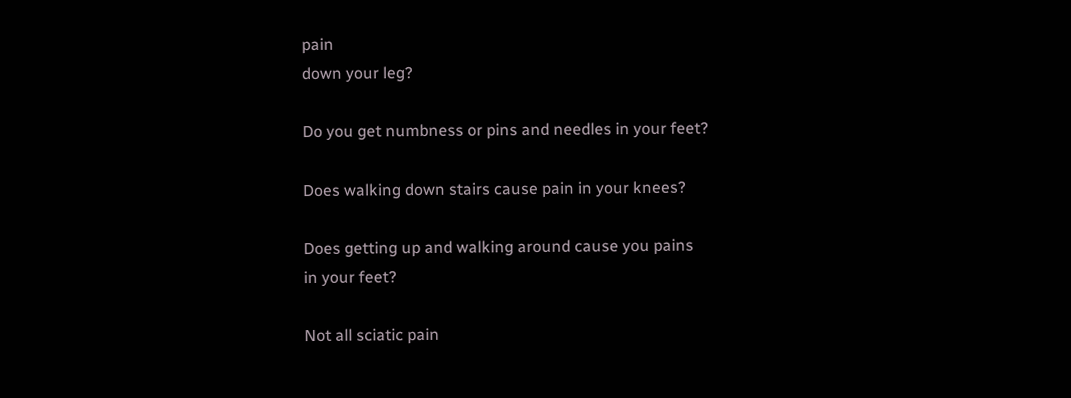pain
down your leg?

Do you get numbness or pins and needles in your feet?

Does walking down stairs cause pain in your knees?

Does getting up and walking around cause you pains
in your feet?

Not all sciatic pain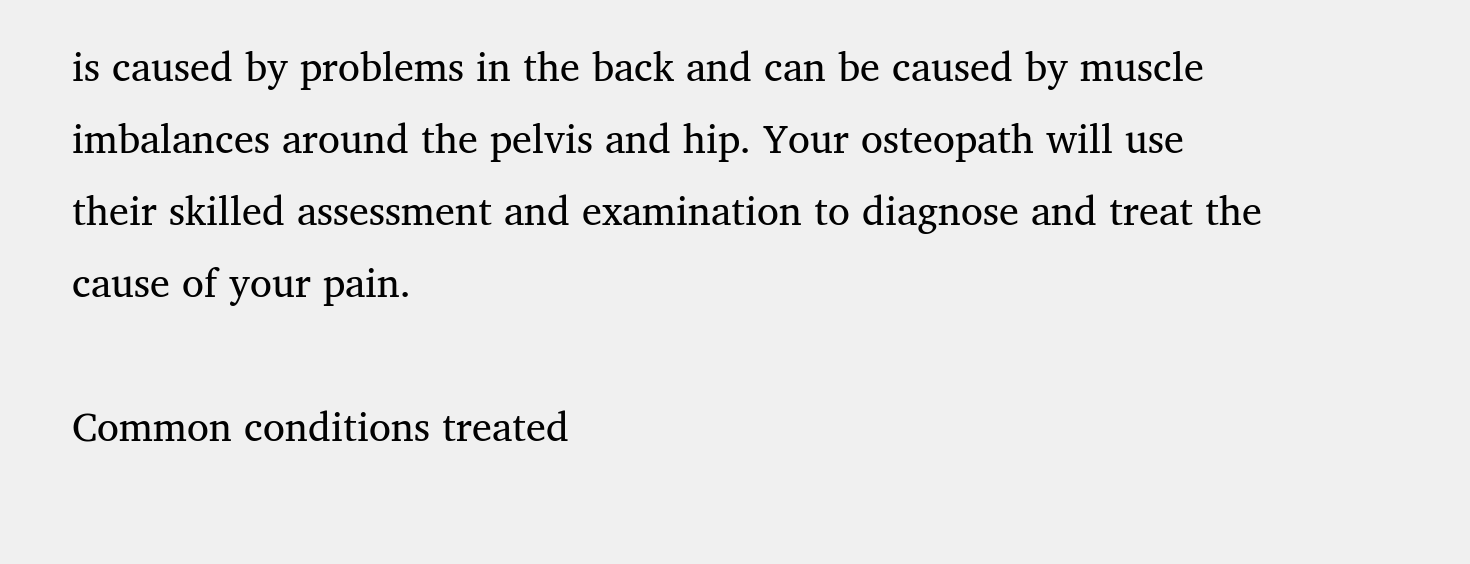is caused by problems in the back and can be caused by muscle imbalances around the pelvis and hip. Your osteopath will use their skilled assessment and examination to diagnose and treat the cause of your pain.

Common conditions treated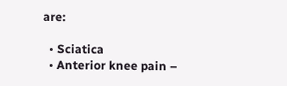are:

  • Sciatica
  • Anterior knee pain –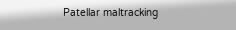Patellar maltracking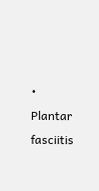• Plantar fasciitis